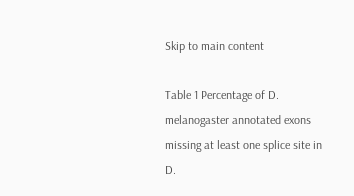Skip to main content

Table 1 Percentage of D. melanogaster annotated exons missing at least one splice site in D.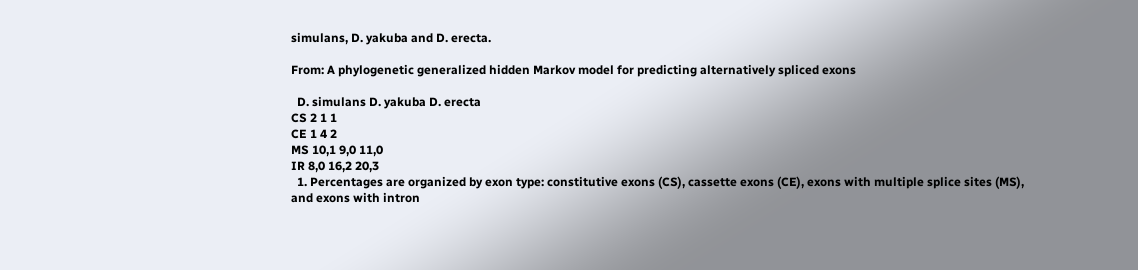simulans, D. yakuba and D. erecta.

From: A phylogenetic generalized hidden Markov model for predicting alternatively spliced exons

  D. simulans D. yakuba D. erecta
CS 2 1 1
CE 1 4 2
MS 10,1 9,0 11,0
IR 8,0 16,2 20,3
  1. Percentages are organized by exon type: constitutive exons (CS), cassette exons (CE), exons with multiple splice sites (MS), and exons with intron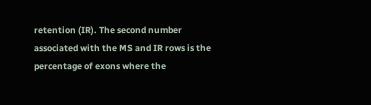retention (IR). The second number associated with the MS and IR rows is the percentage of exons where the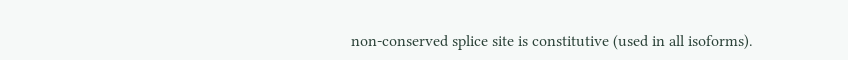non-conserved splice site is constitutive (used in all isoforms).